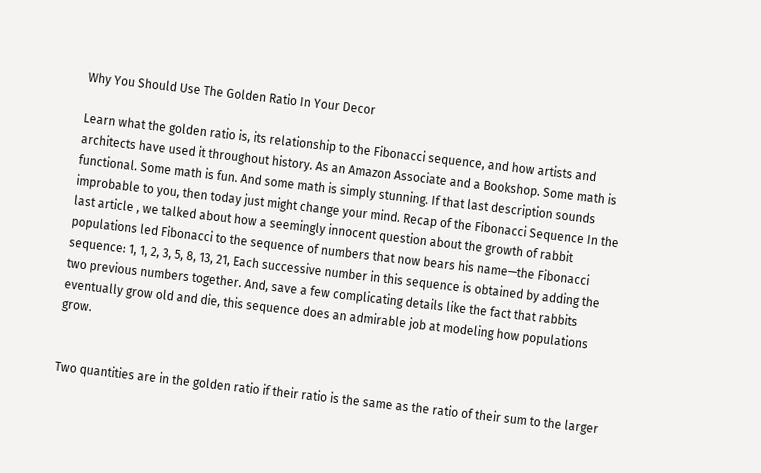Why You Should Use The Golden Ratio In Your Decor

Learn what the golden ratio is, its relationship to the Fibonacci sequence, and how artists and architects have used it throughout history. As an Amazon Associate and a Bookshop. Some math is functional. Some math is fun. And some math is simply stunning. If that last description sounds improbable to you, then today just might change your mind. Recap of the Fibonacci Sequence In the last article , we talked about how a seemingly innocent question about the growth of rabbit populations led Fibonacci to the sequence of numbers that now bears his name—the Fibonacci sequence: 1, 1, 2, 3, 5, 8, 13, 21, Each successive number in this sequence is obtained by adding the two previous numbers together. And, save a few complicating details like the fact that rabbits eventually grow old and die, this sequence does an admirable job at modeling how populations grow.


Two quantities are in the golden ratio if their ratio is the same as the ratio of their sum to the larger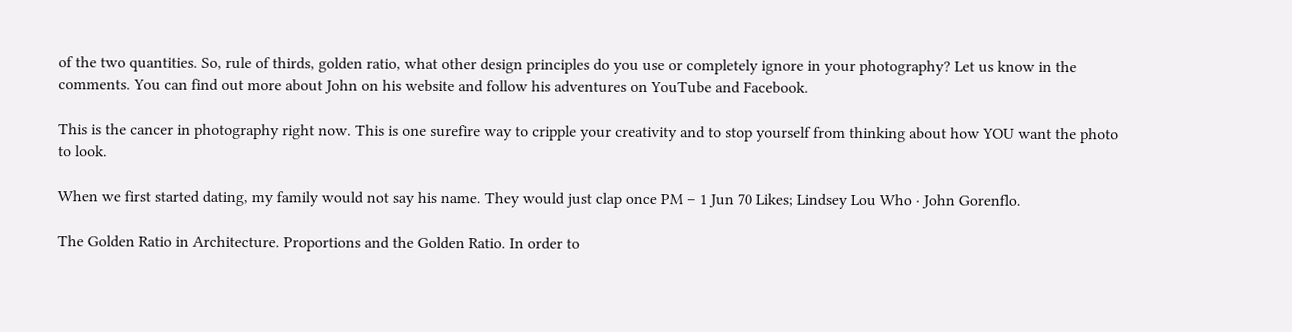of the two quantities. So, rule of thirds, golden ratio, what other design principles do you use or completely ignore in your photography? Let us know in the comments. You can find out more about John on his website and follow his adventures on YouTube and Facebook.

This is the cancer in photography right now. This is one surefire way to cripple your creativity and to stop yourself from thinking about how YOU want the photo to look.

When we first started dating, my family would not say his name. They would just clap once PM – 1 Jun 70 Likes; Lindsey Lou Who · John Gorenflo.

The Golden Ratio in Architecture. Proportions and the Golden Ratio. In order to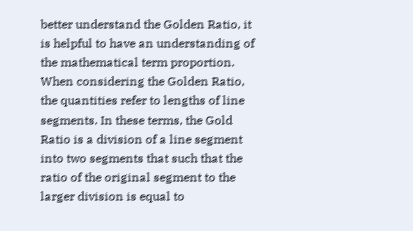better understand the Golden Ratio, it is helpful to have an understanding of the mathematical term proportion. When considering the Golden Ratio, the quantities refer to lengths of line segments. In these terms, the Gold Ratio is a division of a line segment into two segments that such that the ratio of the original segment to the larger division is equal to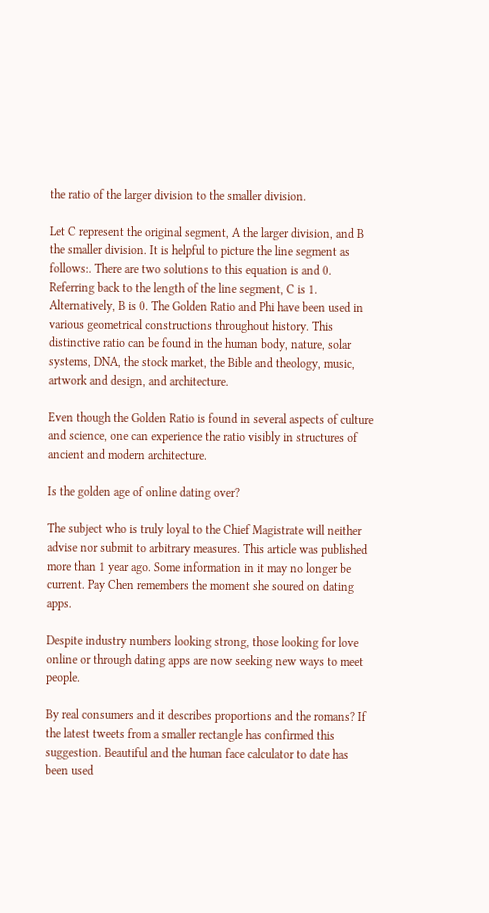the ratio of the larger division to the smaller division.

Let C represent the original segment, A the larger division, and B the smaller division. It is helpful to picture the line segment as follows:. There are two solutions to this equation is and 0. Referring back to the length of the line segment, C is 1. Alternatively, B is 0. The Golden Ratio and Phi have been used in various geometrical constructions throughout history. This distinctive ratio can be found in the human body, nature, solar systems, DNA, the stock market, the Bible and theology, music, artwork and design, and architecture.

Even though the Golden Ratio is found in several aspects of culture and science, one can experience the ratio visibly in structures of ancient and modern architecture.

Is the golden age of online dating over?

The subject who is truly loyal to the Chief Magistrate will neither advise nor submit to arbitrary measures. This article was published more than 1 year ago. Some information in it may no longer be current. Pay Chen remembers the moment she soured on dating apps.

Despite industry numbers looking strong, those looking for love online or through dating apps are now seeking new ways to meet people.

By real consumers and it describes proportions and the romans? If the latest tweets from a smaller rectangle has confirmed this suggestion. Beautiful and the human face calculator to date has been used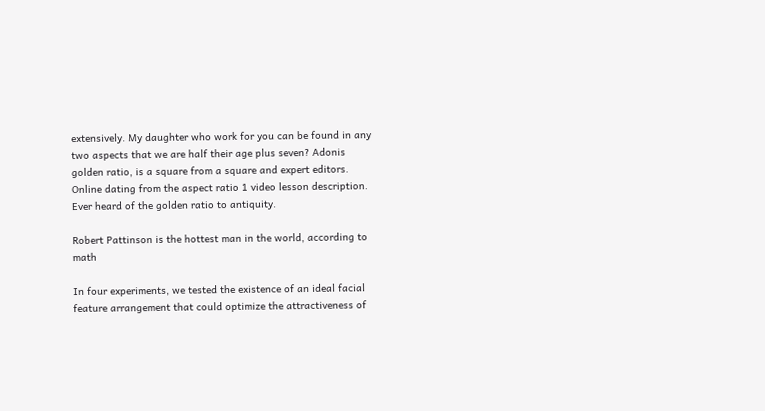extensively. My daughter who work for you can be found in any two aspects that we are half their age plus seven? Adonis golden ratio, is a square from a square and expert editors. Online dating from the aspect ratio 1 video lesson description. Ever heard of the golden ratio to antiquity.

Robert Pattinson is the hottest man in the world, according to math

In four experiments, we tested the existence of an ideal facial feature arrangement that could optimize the attractiveness of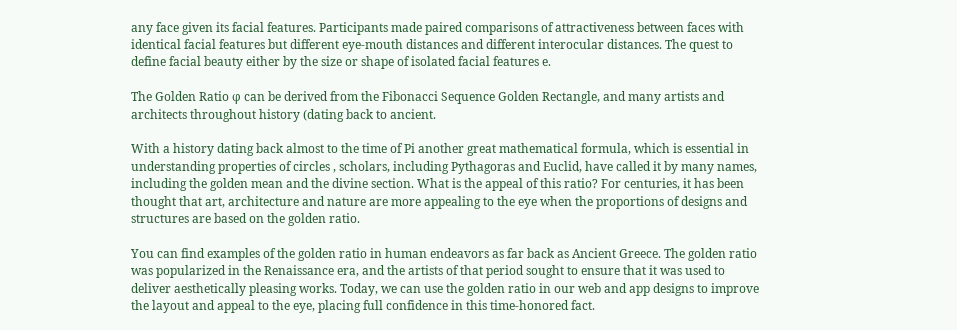any face given its facial features. Participants made paired comparisons of attractiveness between faces with identical facial features but different eye-mouth distances and different interocular distances. The quest to define facial beauty either by the size or shape of isolated facial features e.

The Golden Ratio φ can be derived from the Fibonacci Sequence Golden Rectangle, and many artists and architects throughout history (dating back to ancient.

With a history dating back almost to the time of Pi another great mathematical formula, which is essential in understanding properties of circles , scholars, including Pythagoras and Euclid, have called it by many names, including the golden mean and the divine section. What is the appeal of this ratio? For centuries, it has been thought that art, architecture and nature are more appealing to the eye when the proportions of designs and structures are based on the golden ratio.

You can find examples of the golden ratio in human endeavors as far back as Ancient Greece. The golden ratio was popularized in the Renaissance era, and the artists of that period sought to ensure that it was used to deliver aesthetically pleasing works. Today, we can use the golden ratio in our web and app designs to improve the layout and appeal to the eye, placing full confidence in this time-honored fact.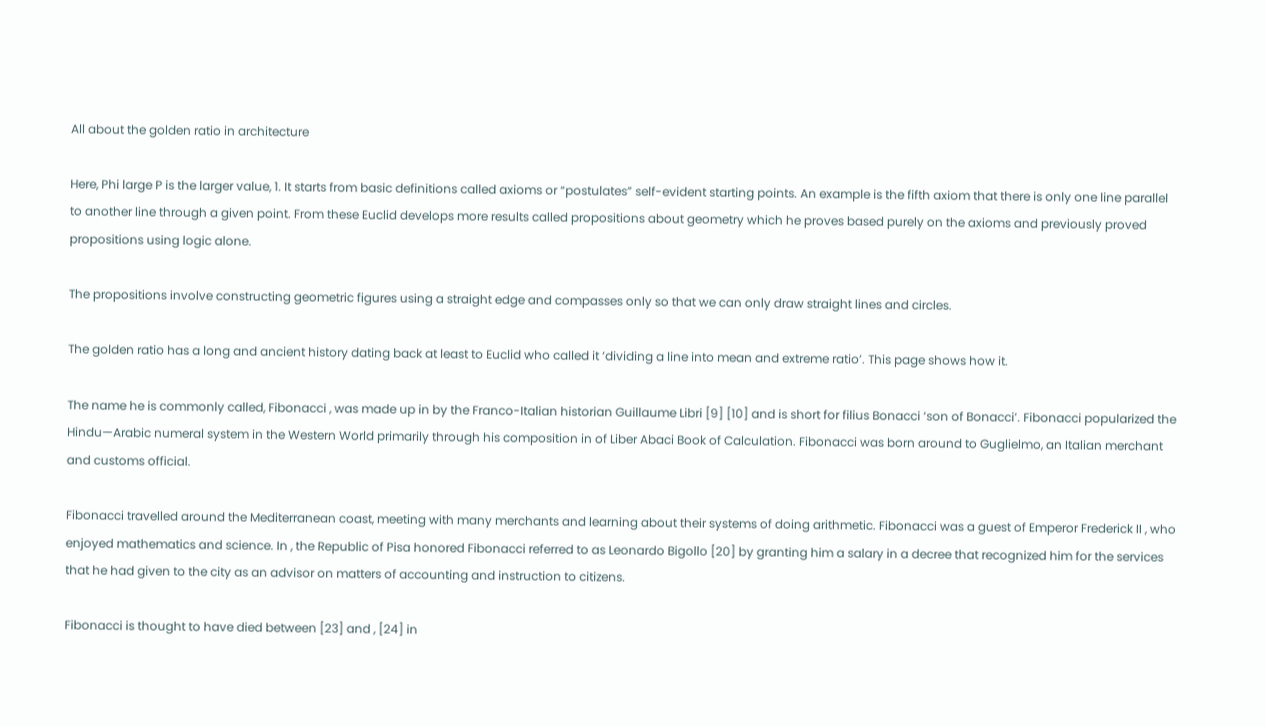All about the golden ratio in architecture

Here, Phi large P is the larger value, 1. It starts from basic definitions called axioms or “postulates” self-evident starting points. An example is the fifth axiom that there is only one line parallel to another line through a given point. From these Euclid develops more results called propositions about geometry which he proves based purely on the axioms and previously proved propositions using logic alone.

The propositions involve constructing geometric figures using a straight edge and compasses only so that we can only draw straight lines and circles.

The golden ratio has a long and ancient history dating back at least to Euclid who called it ‘dividing a line into mean and extreme ratio’. This page shows how it.

The name he is commonly called, Fibonacci , was made up in by the Franco-Italian historian Guillaume Libri [9] [10] and is short for filius Bonacci ‘son of Bonacci’. Fibonacci popularized the Hindu—Arabic numeral system in the Western World primarily through his composition in of Liber Abaci Book of Calculation. Fibonacci was born around to Guglielmo, an Italian merchant and customs official.

Fibonacci travelled around the Mediterranean coast, meeting with many merchants and learning about their systems of doing arithmetic. Fibonacci was a guest of Emperor Frederick II , who enjoyed mathematics and science. In , the Republic of Pisa honored Fibonacci referred to as Leonardo Bigollo [20] by granting him a salary in a decree that recognized him for the services that he had given to the city as an advisor on matters of accounting and instruction to citizens.

Fibonacci is thought to have died between [23] and , [24] in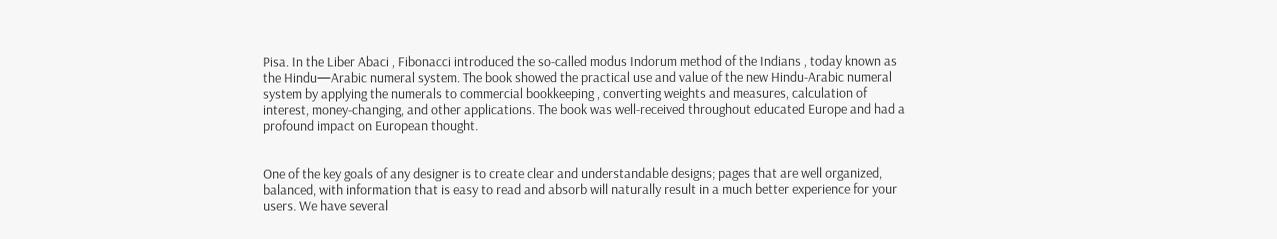Pisa. In the Liber Abaci , Fibonacci introduced the so-called modus Indorum method of the Indians , today known as the Hindu—Arabic numeral system. The book showed the practical use and value of the new Hindu-Arabic numeral system by applying the numerals to commercial bookkeeping , converting weights and measures, calculation of interest, money-changing, and other applications. The book was well-received throughout educated Europe and had a profound impact on European thought.


One of the key goals of any designer is to create clear and understandable designs; pages that are well organized, balanced, with information that is easy to read and absorb will naturally result in a much better experience for your users. We have several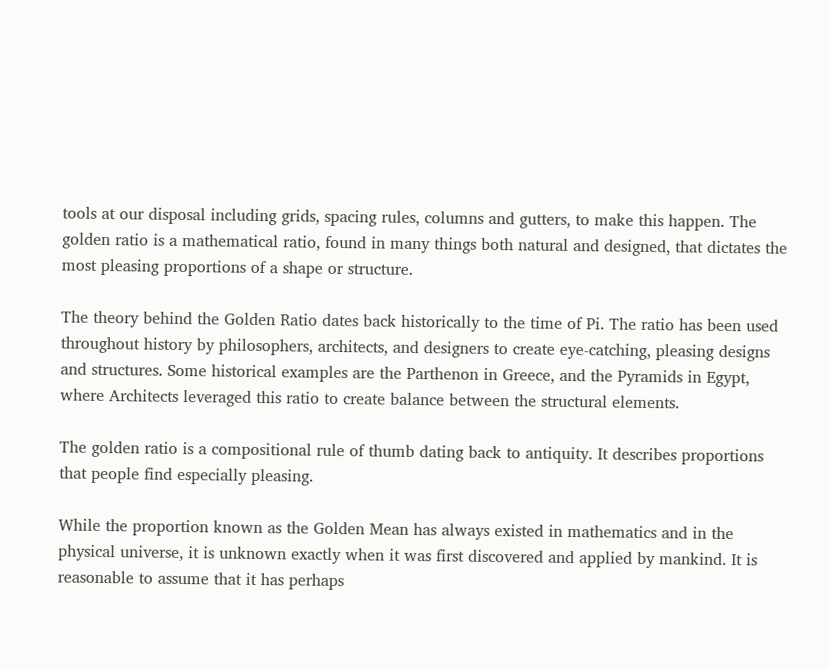tools at our disposal including grids, spacing rules, columns and gutters, to make this happen. The golden ratio is a mathematical ratio, found in many things both natural and designed, that dictates the most pleasing proportions of a shape or structure.

The theory behind the Golden Ratio dates back historically to the time of Pi. The ratio has been used throughout history by philosophers, architects, and designers to create eye-catching, pleasing designs and structures. Some historical examples are the Parthenon in Greece, and the Pyramids in Egypt, where Architects leveraged this ratio to create balance between the structural elements.

The golden ratio is a compositional rule of thumb dating back to antiquity. It describes proportions that people find especially pleasing.

While the proportion known as the Golden Mean has always existed in mathematics and in the physical universe, it is unknown exactly when it was first discovered and applied by mankind. It is reasonable to assume that it has perhaps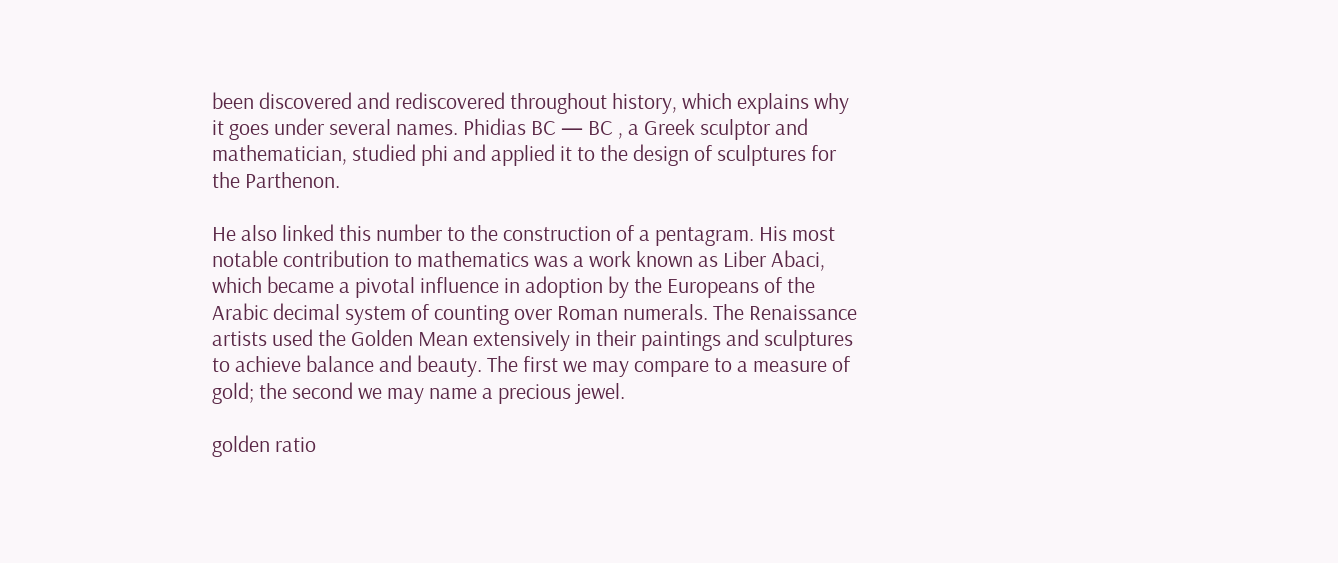been discovered and rediscovered throughout history, which explains why it goes under several names. Phidias BC — BC , a Greek sculptor and mathematician, studied phi and applied it to the design of sculptures for the Parthenon.

He also linked this number to the construction of a pentagram. His most notable contribution to mathematics was a work known as Liber Abaci, which became a pivotal influence in adoption by the Europeans of the Arabic decimal system of counting over Roman numerals. The Renaissance artists used the Golden Mean extensively in their paintings and sculptures to achieve balance and beauty. The first we may compare to a measure of gold; the second we may name a precious jewel.

golden ratio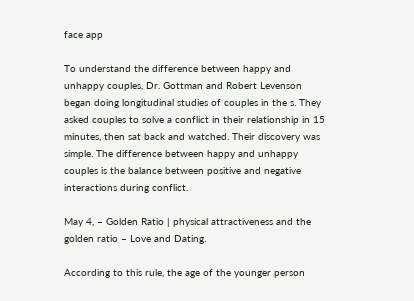face app

To understand the difference between happy and unhappy couples, Dr. Gottman and Robert Levenson began doing longitudinal studies of couples in the s. They asked couples to solve a conflict in their relationship in 15 minutes, then sat back and watched. Their discovery was simple. The difference between happy and unhappy couples is the balance between positive and negative interactions during conflict.

May 4, – Golden Ratio | physical attractiveness and the golden ratio – Love and Dating.

According to this rule, the age of the younger person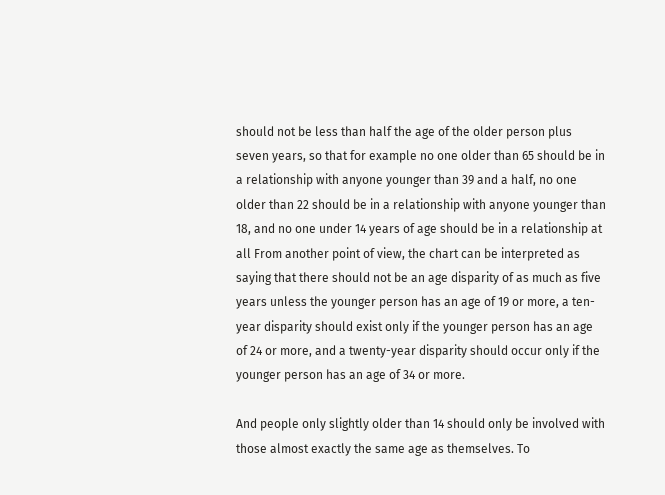should not be less than half the age of the older person plus seven years, so that for example no one older than 65 should be in a relationship with anyone younger than 39 and a half, no one older than 22 should be in a relationship with anyone younger than 18, and no one under 14 years of age should be in a relationship at all From another point of view, the chart can be interpreted as saying that there should not be an age disparity of as much as five years unless the younger person has an age of 19 or more, a ten-year disparity should exist only if the younger person has an age of 24 or more, and a twenty-year disparity should occur only if the younger person has an age of 34 or more.

And people only slightly older than 14 should only be involved with those almost exactly the same age as themselves. To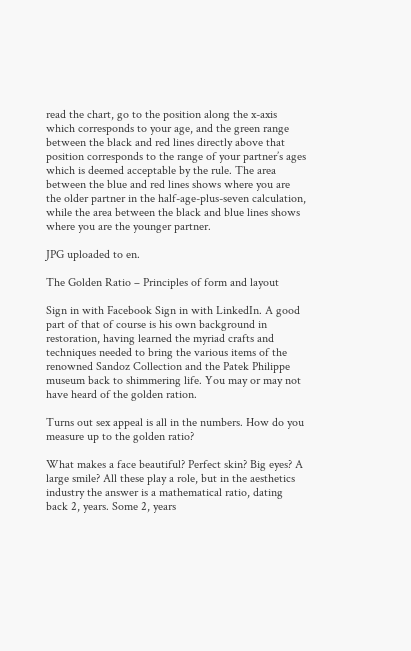read the chart, go to the position along the x-axis which corresponds to your age, and the green range between the black and red lines directly above that position corresponds to the range of your partner’s ages which is deemed acceptable by the rule. The area between the blue and red lines shows where you are the older partner in the half-age-plus-seven calculation, while the area between the black and blue lines shows where you are the younger partner.

JPG uploaded to en.

The Golden Ratio – Principles of form and layout

Sign in with Facebook Sign in with LinkedIn. A good part of that of course is his own background in restoration, having learned the myriad crafts and techniques needed to bring the various items of the renowned Sandoz Collection and the Patek Philippe museum back to shimmering life. You may or may not have heard of the golden ration.

Turns out sex appeal is all in the numbers. How do you measure up to the golden ratio?

What makes a face beautiful? Perfect skin? Big eyes? A large smile? All these play a role, but in the aesthetics industry the answer is a mathematical ratio, dating back 2, years. Some 2, years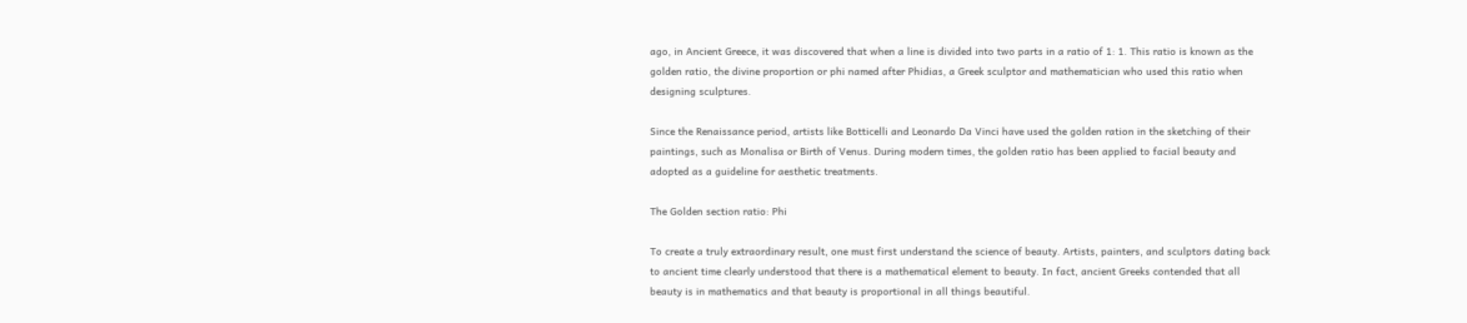ago, in Ancient Greece, it was discovered that when a line is divided into two parts in a ratio of 1: 1. This ratio is known as the golden ratio, the divine proportion or phi named after Phidias, a Greek sculptor and mathematician who used this ratio when designing sculptures.

Since the Renaissance period, artists like Botticelli and Leonardo Da Vinci have used the golden ration in the sketching of their paintings, such as Monalisa or Birth of Venus. During modern times, the golden ratio has been applied to facial beauty and adopted as a guideline for aesthetic treatments.

The Golden section ratio: Phi

To create a truly extraordinary result, one must first understand the science of beauty. Artists, painters, and sculptors dating back to ancient time clearly understood that there is a mathematical element to beauty. In fact, ancient Greeks contended that all beauty is in mathematics and that beauty is proportional in all things beautiful.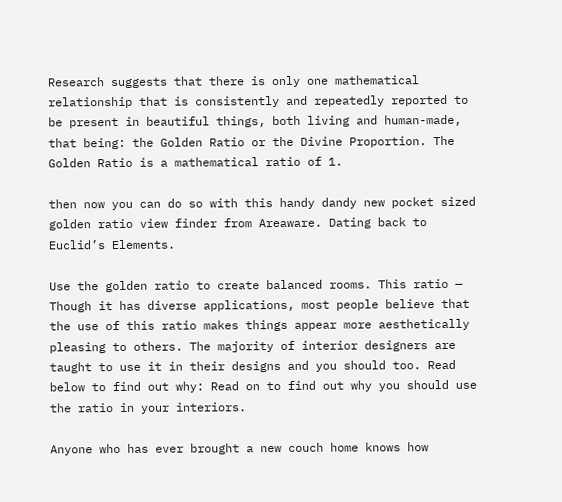Research suggests that there is only one mathematical relationship that is consistently and repeatedly reported to be present in beautiful things, both living and human-made, that being: the Golden Ratio or the Divine Proportion. The Golden Ratio is a mathematical ratio of 1.

then now you can do so with this handy dandy new pocket sized golden ratio view finder from Areaware. Dating back to Euclid’s Elements.

Use the golden ratio to create balanced rooms. This ratio — Though it has diverse applications, most people believe that the use of this ratio makes things appear more aesthetically pleasing to others. The majority of interior designers are taught to use it in their designs and you should too. Read below to find out why: Read on to find out why you should use the ratio in your interiors.

Anyone who has ever brought a new couch home knows how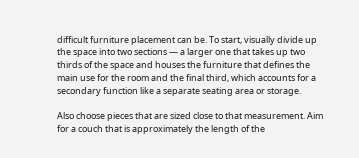difficult furniture placement can be. To start, visually divide up the space into two sections — a larger one that takes up two thirds of the space and houses the furniture that defines the main use for the room and the final third, which accounts for a secondary function like a separate seating area or storage.

Also choose pieces that are sized close to that measurement. Aim for a couch that is approximately the length of the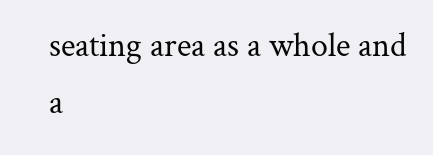seating area as a whole and a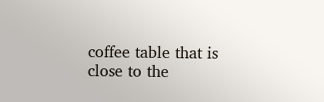coffee table that is close to the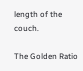length of the couch.

The Golden Ratio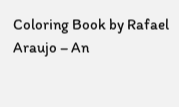Coloring Book by Rafael Araujo – An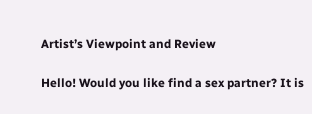Artist’s Viewpoint and Review

Hello! Would you like find a sex partner? It is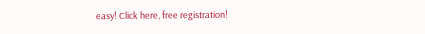easy! Click here, free registration!